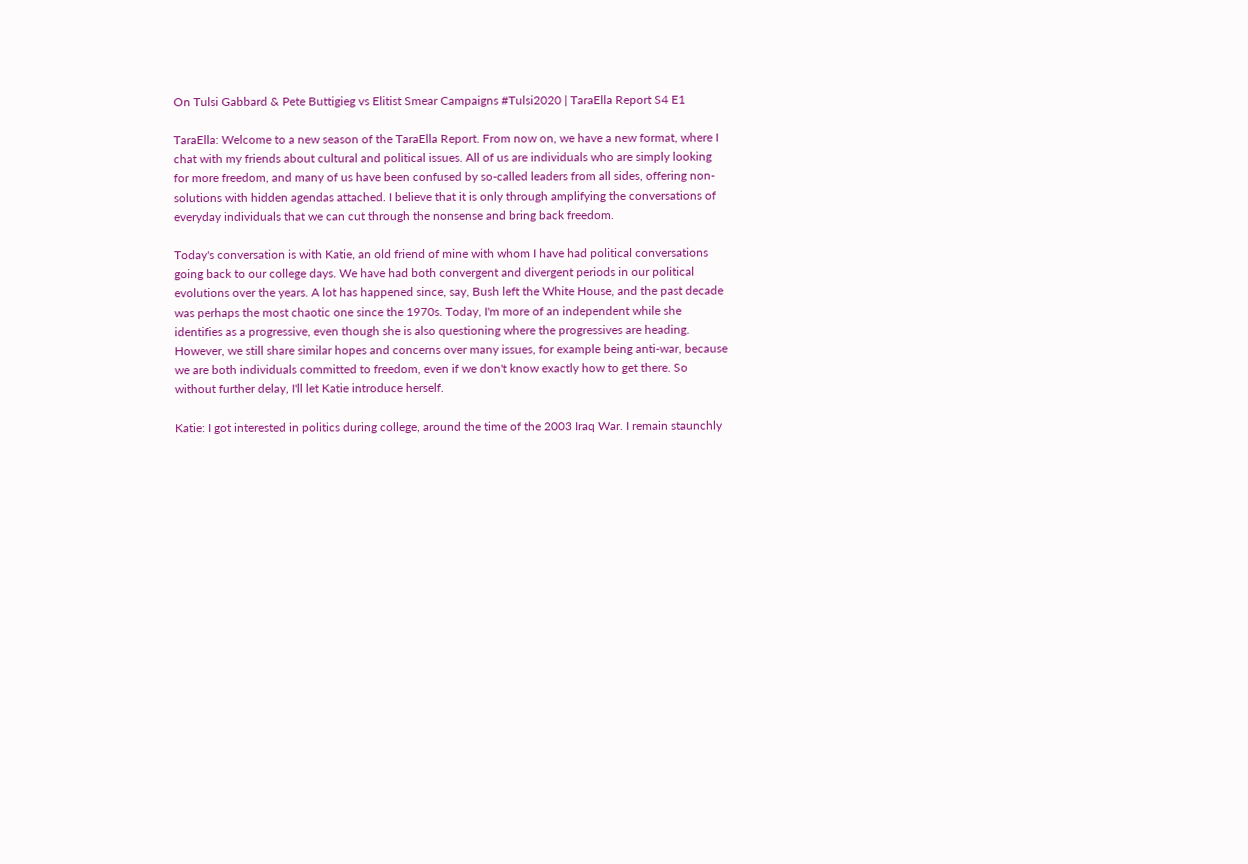On Tulsi Gabbard & Pete Buttigieg vs Elitist Smear Campaigns #Tulsi2020 | TaraElla Report S4 E1

TaraElla: Welcome to a new season of the TaraElla Report. From now on, we have a new format, where I chat with my friends about cultural and political issues. All of us are individuals who are simply looking for more freedom, and many of us have been confused by so-called leaders from all sides, offering non-solutions with hidden agendas attached. I believe that it is only through amplifying the conversations of everyday individuals that we can cut through the nonsense and bring back freedom.

Today's conversation is with Katie, an old friend of mine with whom I have had political conversations going back to our college days. We have had both convergent and divergent periods in our political evolutions over the years. A lot has happened since, say, Bush left the White House, and the past decade was perhaps the most chaotic one since the 1970s. Today, I'm more of an independent while she identifies as a progressive, even though she is also questioning where the progressives are heading. However, we still share similar hopes and concerns over many issues, for example being anti-war, because we are both individuals committed to freedom, even if we don't know exactly how to get there. So without further delay, I'll let Katie introduce herself.

Katie: I got interested in politics during college, around the time of the 2003 Iraq War. I remain staunchly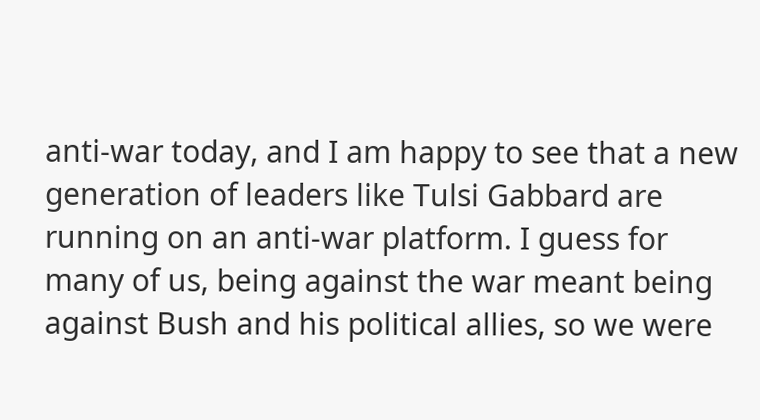anti-war today, and I am happy to see that a new generation of leaders like Tulsi Gabbard are running on an anti-war platform. I guess for many of us, being against the war meant being against Bush and his political allies, so we were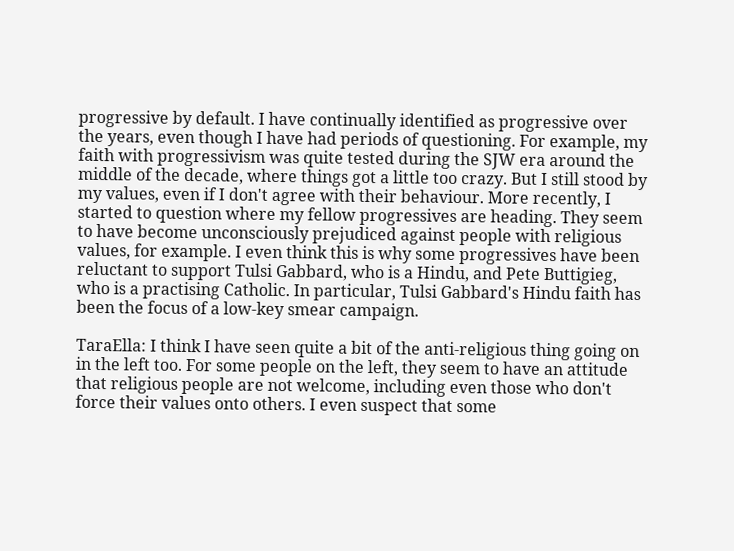progressive by default. I have continually identified as progressive over the years, even though I have had periods of questioning. For example, my faith with progressivism was quite tested during the SJW era around the middle of the decade, where things got a little too crazy. But I still stood by my values, even if I don't agree with their behaviour. More recently, I started to question where my fellow progressives are heading. They seem to have become unconsciously prejudiced against people with religious values, for example. I even think this is why some progressives have been reluctant to support Tulsi Gabbard, who is a Hindu, and Pete Buttigieg, who is a practising Catholic. In particular, Tulsi Gabbard's Hindu faith has been the focus of a low-key smear campaign.

TaraElla: I think I have seen quite a bit of the anti-religious thing going on in the left too. For some people on the left, they seem to have an attitude that religious people are not welcome, including even those who don't force their values onto others. I even suspect that some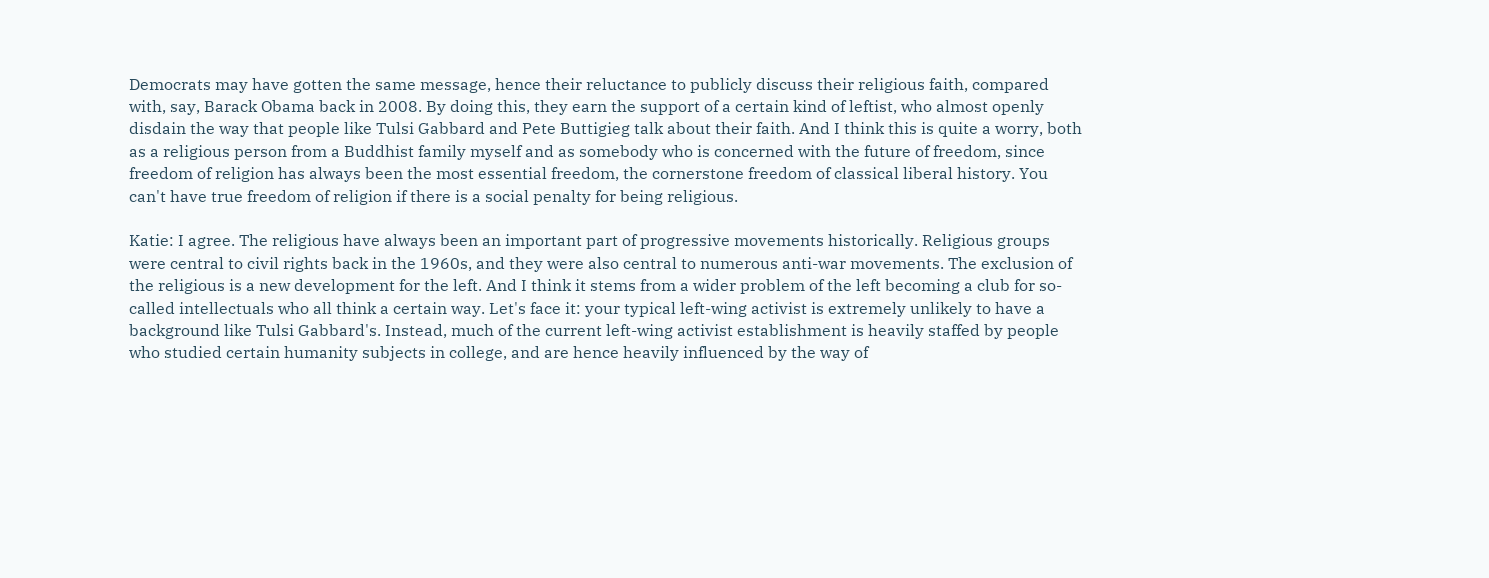Democrats may have gotten the same message, hence their reluctance to publicly discuss their religious faith, compared with, say, Barack Obama back in 2008. By doing this, they earn the support of a certain kind of leftist, who almost openly disdain the way that people like Tulsi Gabbard and Pete Buttigieg talk about their faith. And I think this is quite a worry, both as a religious person from a Buddhist family myself and as somebody who is concerned with the future of freedom, since freedom of religion has always been the most essential freedom, the cornerstone freedom of classical liberal history. You can't have true freedom of religion if there is a social penalty for being religious.

Katie: I agree. The religious have always been an important part of progressive movements historically. Religious groups were central to civil rights back in the 1960s, and they were also central to numerous anti-war movements. The exclusion of the religious is a new development for the left. And I think it stems from a wider problem of the left becoming a club for so-called intellectuals who all think a certain way. Let's face it: your typical left-wing activist is extremely unlikely to have a background like Tulsi Gabbard's. Instead, much of the current left-wing activist establishment is heavily staffed by people who studied certain humanity subjects in college, and are hence heavily influenced by the way of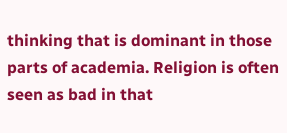thinking that is dominant in those parts of academia. Religion is often seen as bad in that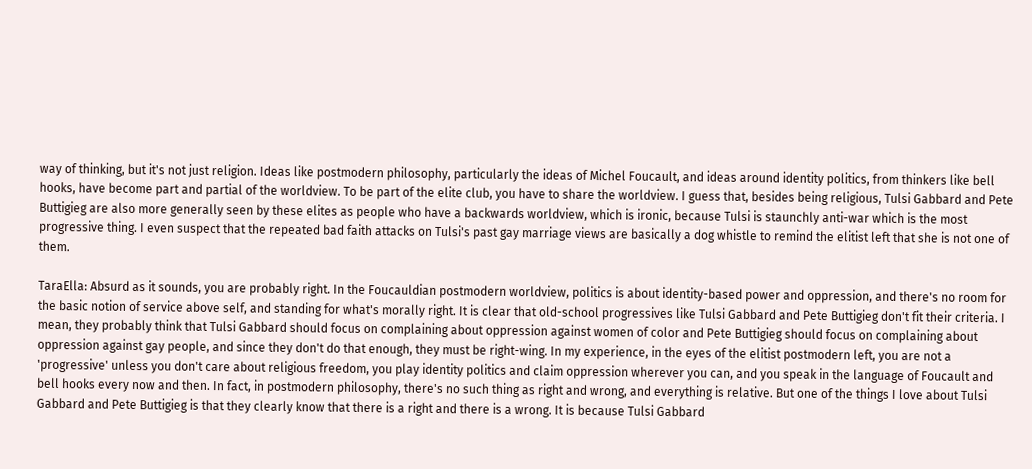way of thinking, but it's not just religion. Ideas like postmodern philosophy, particularly the ideas of Michel Foucault, and ideas around identity politics, from thinkers like bell hooks, have become part and partial of the worldview. To be part of the elite club, you have to share the worldview. I guess that, besides being religious, Tulsi Gabbard and Pete Buttigieg are also more generally seen by these elites as people who have a backwards worldview, which is ironic, because Tulsi is staunchly anti-war which is the most progressive thing. I even suspect that the repeated bad faith attacks on Tulsi's past gay marriage views are basically a dog whistle to remind the elitist left that she is not one of them.

TaraElla: Absurd as it sounds, you are probably right. In the Foucauldian postmodern worldview, politics is about identity-based power and oppression, and there's no room for the basic notion of service above self, and standing for what's morally right. It is clear that old-school progressives like Tulsi Gabbard and Pete Buttigieg don't fit their criteria. I mean, they probably think that Tulsi Gabbard should focus on complaining about oppression against women of color and Pete Buttigieg should focus on complaining about oppression against gay people, and since they don't do that enough, they must be right-wing. In my experience, in the eyes of the elitist postmodern left, you are not a 'progressive' unless you don't care about religious freedom, you play identity politics and claim oppression wherever you can, and you speak in the language of Foucault and bell hooks every now and then. In fact, in postmodern philosophy, there's no such thing as right and wrong, and everything is relative. But one of the things I love about Tulsi Gabbard and Pete Buttigieg is that they clearly know that there is a right and there is a wrong. It is because Tulsi Gabbard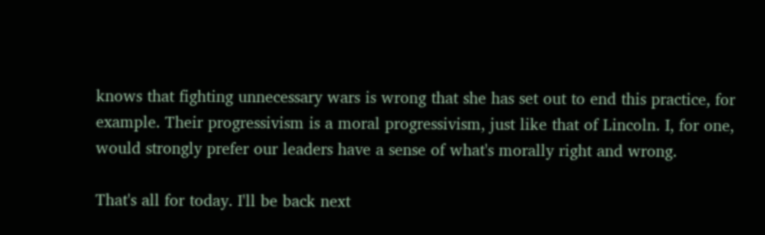knows that fighting unnecessary wars is wrong that she has set out to end this practice, for example. Their progressivism is a moral progressivism, just like that of Lincoln. I, for one, would strongly prefer our leaders have a sense of what's morally right and wrong.

That's all for today. I'll be back next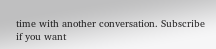time with another conversation. Subscribe if you want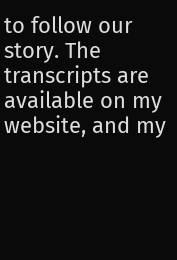to follow our story. The transcripts are available on my website, and my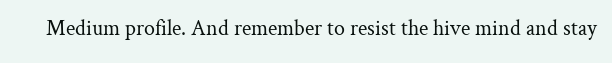Medium profile. And remember to resist the hive mind and stay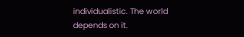individualistic. The world depends on it.